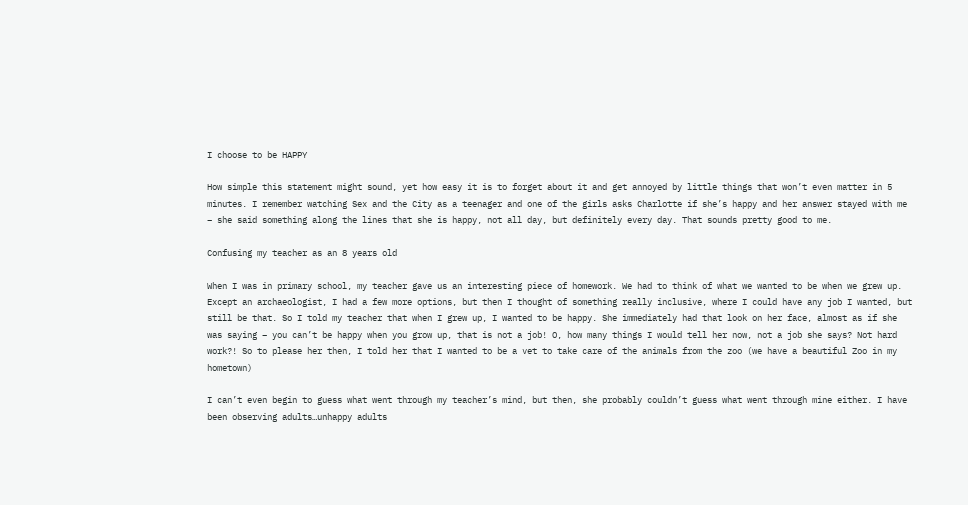I choose to be HAPPY

How simple this statement might sound, yet how easy it is to forget about it and get annoyed by little things that won’t even matter in 5 minutes. I remember watching Sex and the City as a teenager and one of the girls asks Charlotte if she’s happy and her answer stayed with me – she said something along the lines that she is happy, not all day, but definitely every day. That sounds pretty good to me.

Confusing my teacher as an 8 years old

When I was in primary school, my teacher gave us an interesting piece of homework. We had to think of what we wanted to be when we grew up. Except an archaeologist, I had a few more options, but then I thought of something really inclusive, where I could have any job I wanted, but still be that. So I told my teacher that when I grew up, I wanted to be happy. She immediately had that look on her face, almost as if she was saying – you can’t be happy when you grow up, that is not a job! O, how many things I would tell her now, not a job she says? Not hard work?! So to please her then, I told her that I wanted to be a vet to take care of the animals from the zoo (we have a beautiful Zoo in my hometown)

I can’t even begin to guess what went through my teacher’s mind, but then, she probably couldn’t guess what went through mine either. I have been observing adults…unhappy adults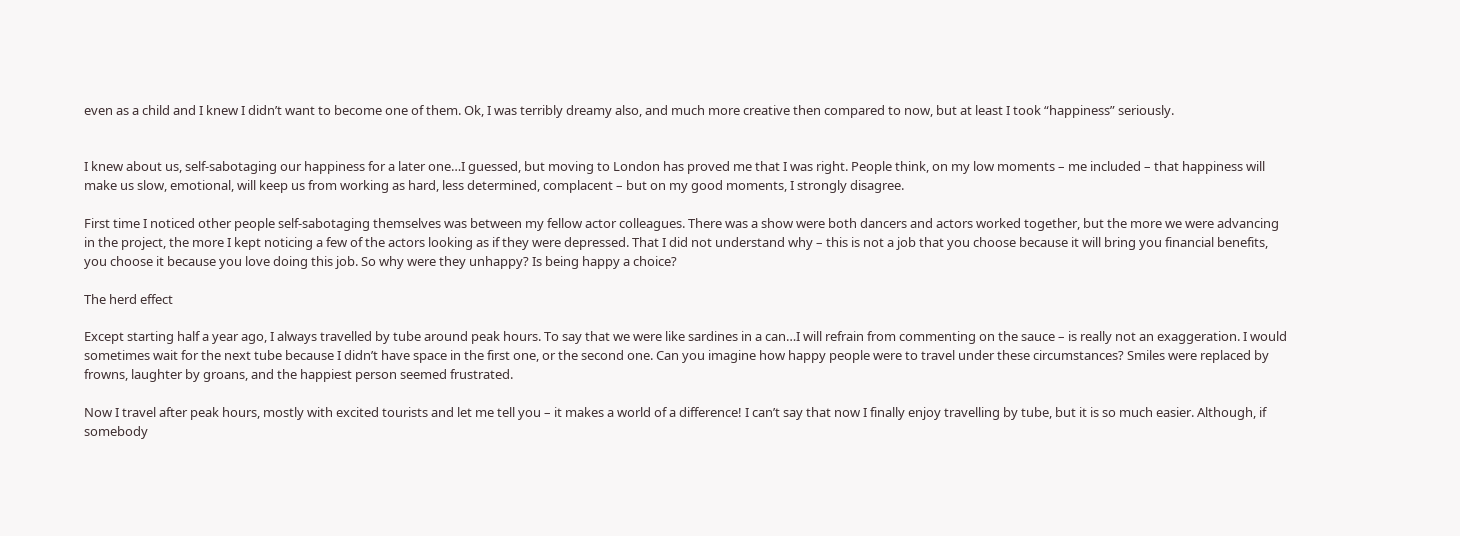even as a child and I knew I didn’t want to become one of them. Ok, I was terribly dreamy also, and much more creative then compared to now, but at least I took “happiness” seriously.


I knew about us, self-sabotaging our happiness for a later one…I guessed, but moving to London has proved me that I was right. People think, on my low moments – me included – that happiness will make us slow, emotional, will keep us from working as hard, less determined, complacent – but on my good moments, I strongly disagree.

First time I noticed other people self-sabotaging themselves was between my fellow actor colleagues. There was a show were both dancers and actors worked together, but the more we were advancing in the project, the more I kept noticing a few of the actors looking as if they were depressed. That I did not understand why – this is not a job that you choose because it will bring you financial benefits, you choose it because you love doing this job. So why were they unhappy? Is being happy a choice?

The herd effect

Except starting half a year ago, I always travelled by tube around peak hours. To say that we were like sardines in a can…I will refrain from commenting on the sauce – is really not an exaggeration. I would sometimes wait for the next tube because I didn’t have space in the first one, or the second one. Can you imagine how happy people were to travel under these circumstances? Smiles were replaced by frowns, laughter by groans, and the happiest person seemed frustrated.

Now I travel after peak hours, mostly with excited tourists and let me tell you – it makes a world of a difference! I can’t say that now I finally enjoy travelling by tube, but it is so much easier. Although, if somebody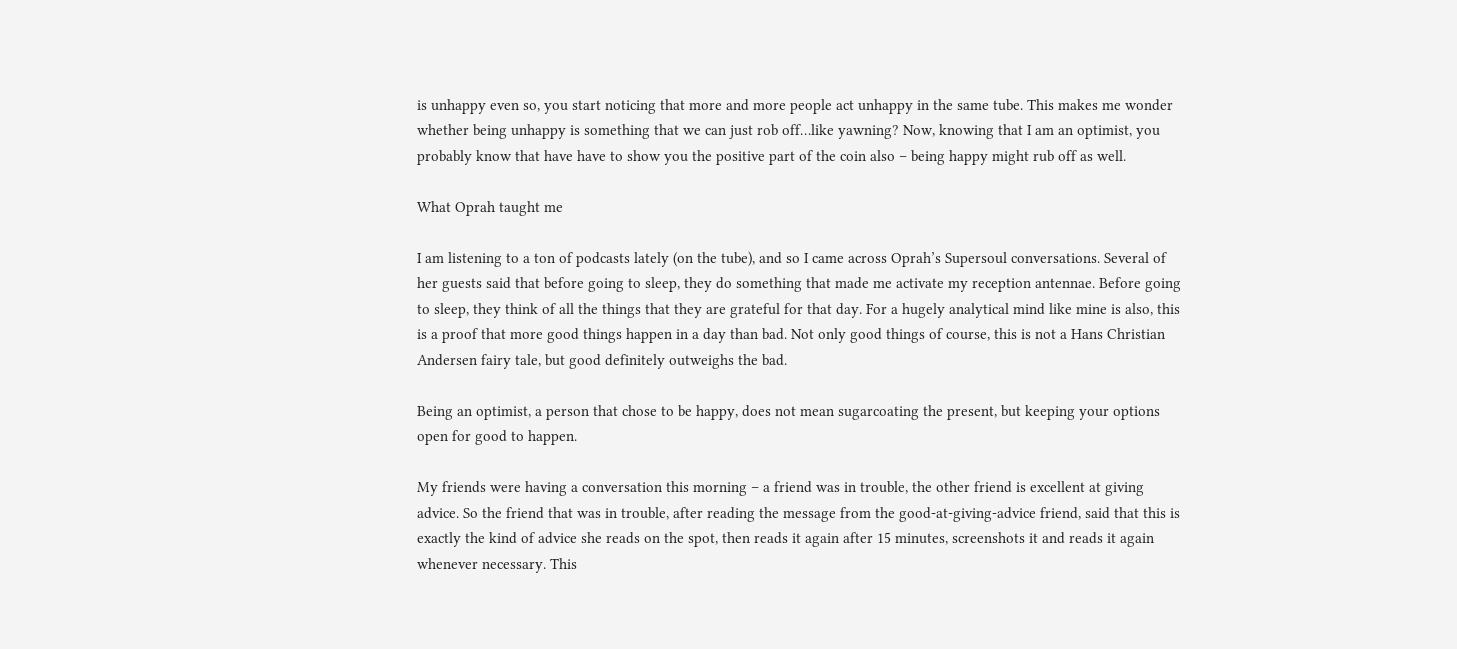is unhappy even so, you start noticing that more and more people act unhappy in the same tube. This makes me wonder whether being unhappy is something that we can just rob off…like yawning? Now, knowing that I am an optimist, you probably know that have have to show you the positive part of the coin also – being happy might rub off as well.

What Oprah taught me

I am listening to a ton of podcasts lately (on the tube), and so I came across Oprah’s Supersoul conversations. Several of her guests said that before going to sleep, they do something that made me activate my reception antennae. Before going to sleep, they think of all the things that they are grateful for that day. For a hugely analytical mind like mine is also, this is a proof that more good things happen in a day than bad. Not only good things of course, this is not a Hans Christian Andersen fairy tale, but good definitely outweighs the bad.

Being an optimist, a person that chose to be happy, does not mean sugarcoating the present, but keeping your options open for good to happen.

My friends were having a conversation this morning – a friend was in trouble, the other friend is excellent at giving advice. So the friend that was in trouble, after reading the message from the good-at-giving-advice friend, said that this is exactly the kind of advice she reads on the spot, then reads it again after 15 minutes, screenshots it and reads it again whenever necessary. This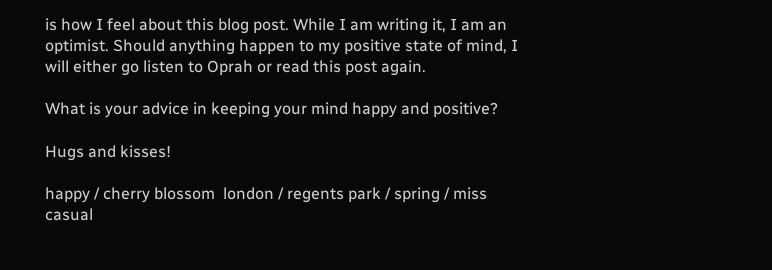is how I feel about this blog post. While I am writing it, I am an optimist. Should anything happen to my positive state of mind, I will either go listen to Oprah or read this post again.

What is your advice in keeping your mind happy and positive?

Hugs and kisses!

happy / cherry blossom  london / regents park / spring / miss casual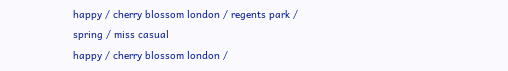happy / cherry blossom london / regents park / spring / miss casual
happy / cherry blossom london /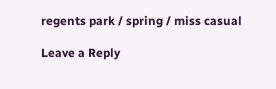regents park / spring / miss casual

Leave a Reply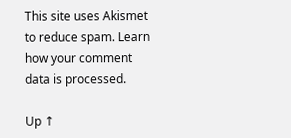This site uses Akismet to reduce spam. Learn how your comment data is processed.

Up ↑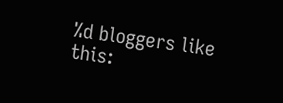%d bloggers like this: